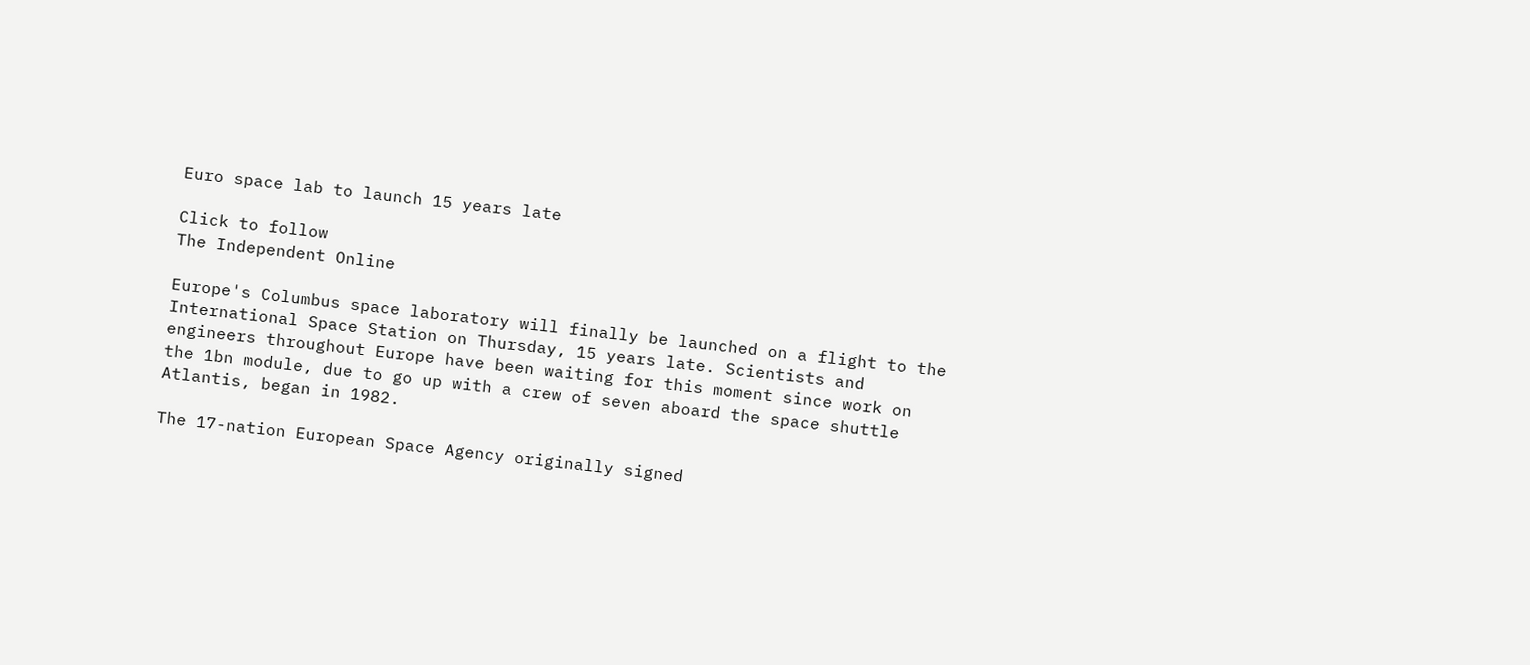Euro space lab to launch 15 years late

Click to follow
The Independent Online

Europe's Columbus space laboratory will finally be launched on a flight to the International Space Station on Thursday, 15 years late. Scientists and engineers throughout Europe have been waiting for this moment since work on the 1bn module, due to go up with a crew of seven aboard the space shuttle Atlantis, began in 1982.

The 17-nation European Space Agency originally signed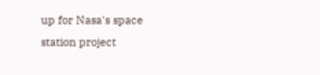up for Nasa's space station project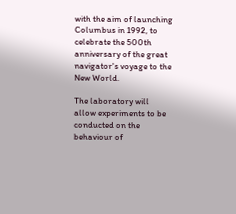with the aim of launching Columbus in 1992, to celebrate the 500th anniversary of the great navigator's voyage to the New World.

The laboratory will allow experiments to be conducted on the behaviour of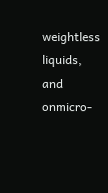weightless liquids, and onmicro-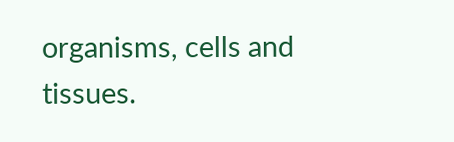organisms, cells and tissues.